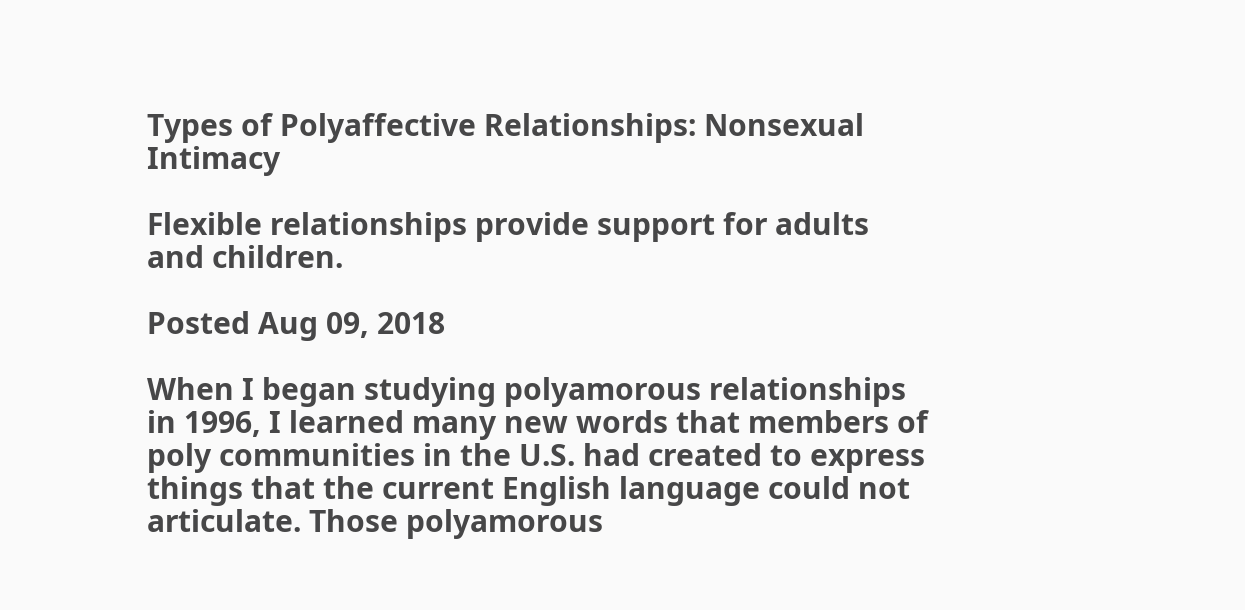Types of Polyaffective Relationships: Nonsexual Intimacy

Flexible relationships provide support for adults and children.

Posted Aug 09, 2018

When I began studying polyamorous relationships in 1996, I learned many new words that members of poly communities in the U.S. had created to express things that the current English language could not articulate. Those polyamorous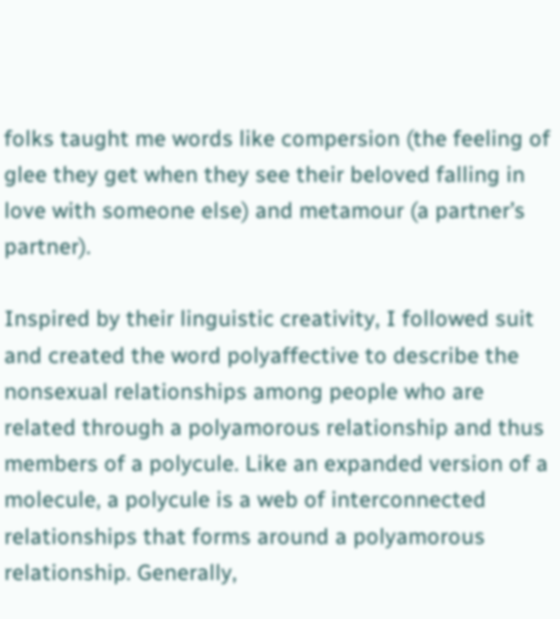folks taught me words like compersion (the feeling of glee they get when they see their beloved falling in love with someone else) and metamour (a partner’s partner).

Inspired by their linguistic creativity, I followed suit and created the word polyaffective to describe the nonsexual relationships among people who are related through a polyamorous relationship and thus members of a polycule. Like an expanded version of a molecule, a polycule is a web of interconnected relationships that forms around a polyamorous relationship. Generally,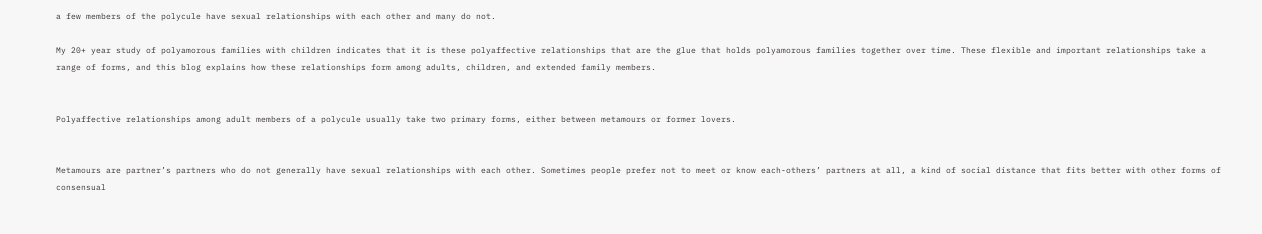a few members of the polycule have sexual relationships with each other and many do not.

My 20+ year study of polyamorous families with children indicates that it is these polyaffective relationships that are the glue that holds polyamorous families together over time. These flexible and important relationships take a range of forms, and this blog explains how these relationships form among adults, children, and extended family members.


Polyaffective relationships among adult members of a polycule usually take two primary forms, either between metamours or former lovers.


Metamours are partner’s partners who do not generally have sexual relationships with each other. Sometimes people prefer not to meet or know each-others’ partners at all, a kind of social distance that fits better with other forms of consensual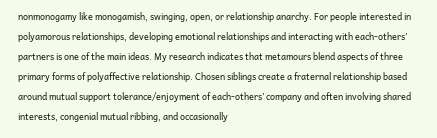nonmonogamy like monogamish, swinging, open, or relationship anarchy. For people interested in polyamorous relationships, developing emotional relationships and interacting with each-others’ partners is one of the main ideas. My research indicates that metamours blend aspects of three primary forms of polyaffective relationship. Chosen siblings create a fraternal relationship based around mutual support tolerance/enjoyment of each-others’ company and often involving shared interests, congenial mutual ribbing, and occasionally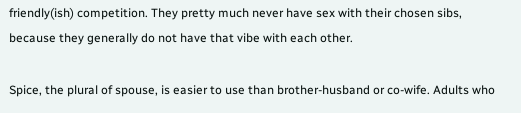friendly(ish) competition. They pretty much never have sex with their chosen sibs, because they generally do not have that vibe with each other.

Spice, the plural of spouse, is easier to use than brother-husband or co-wife. Adults who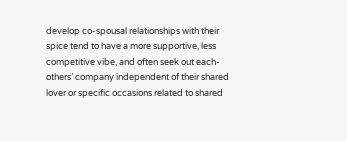develop co-spousal relationships with their spice tend to have a more supportive, less competitive vibe, and often seek out each-others’ company independent of their shared lover or specific occasions related to shared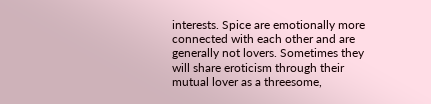interests. Spice are emotionally more connected with each other and are generally not lovers. Sometimes they will share eroticism through their mutual lover as a threesome,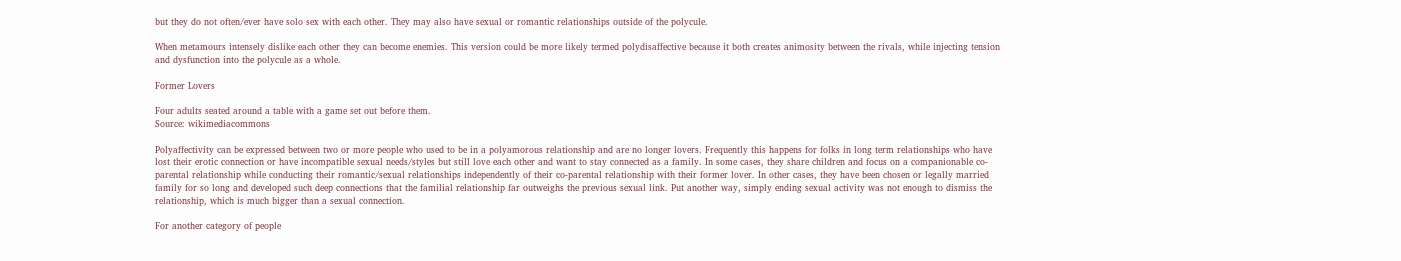but they do not often/ever have solo sex with each other. They may also have sexual or romantic relationships outside of the polycule.

When metamours intensely dislike each other they can become enemies. This version could be more likely termed polydisaffective because it both creates animosity between the rivals, while injecting tension and dysfunction into the polycule as a whole.

Former Lovers

Four adults seated around a table with a game set out before them.
Source: wikimediacommons

Polyaffectivity can be expressed between two or more people who used to be in a polyamorous relationship and are no longer lovers. Frequently this happens for folks in long term relationships who have lost their erotic connection or have incompatible sexual needs/styles but still love each other and want to stay connected as a family. In some cases, they share children and focus on a companionable co-parental relationship while conducting their romantic/sexual relationships independently of their co-parental relationship with their former lover. In other cases, they have been chosen or legally married family for so long and developed such deep connections that the familial relationship far outweighs the previous sexual link. Put another way, simply ending sexual activity was not enough to dismiss the relationship, which is much bigger than a sexual connection.

For another category of people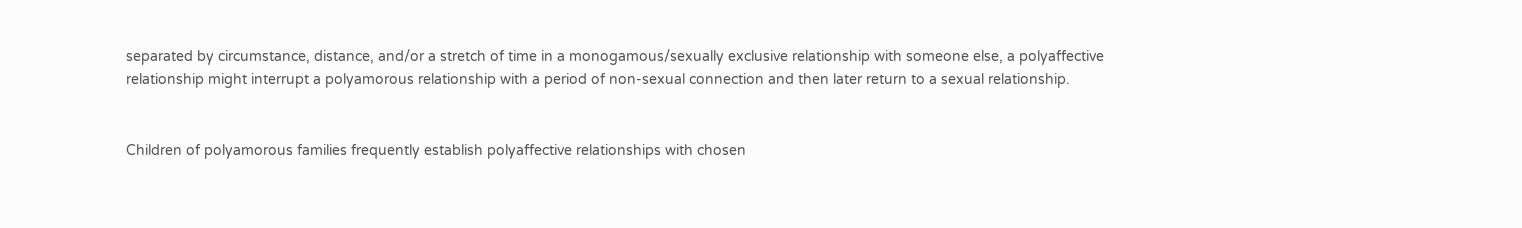separated by circumstance, distance, and/or a stretch of time in a monogamous/sexually exclusive relationship with someone else, a polyaffective relationship might interrupt a polyamorous relationship with a period of non-sexual connection and then later return to a sexual relationship.


Children of polyamorous families frequently establish polyaffective relationships with chosen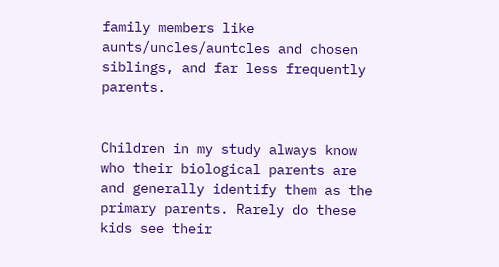family members like aunts/uncles/auntcles and chosen siblings, and far less frequently parents.


Children in my study always know who their biological parents are and generally identify them as the primary parents. Rarely do these kids see their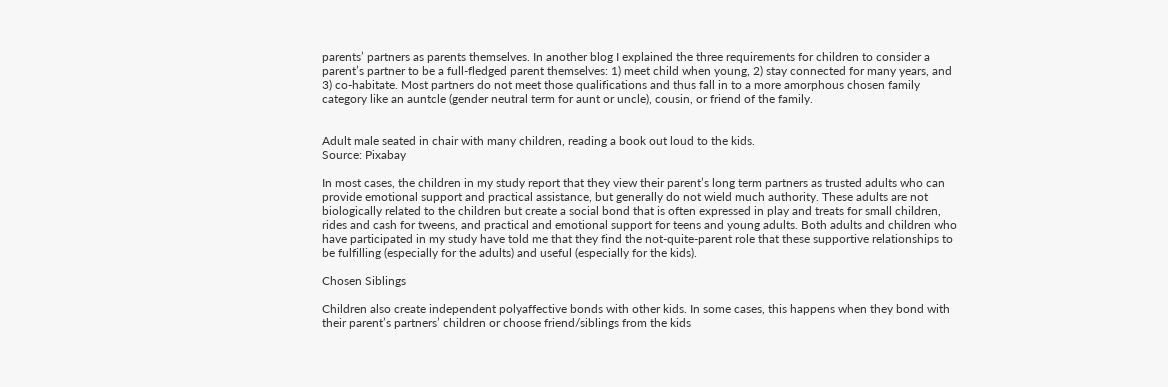parents’ partners as parents themselves. In another blog I explained the three requirements for children to consider a parent’s partner to be a full-fledged parent themselves: 1) meet child when young, 2) stay connected for many years, and 3) co-habitate. Most partners do not meet those qualifications and thus fall in to a more amorphous chosen family category like an auntcle (gender neutral term for aunt or uncle), cousin, or friend of the family.


Adult male seated in chair with many children, reading a book out loud to the kids.
Source: Pixabay

In most cases, the children in my study report that they view their parent’s long term partners as trusted adults who can provide emotional support and practical assistance, but generally do not wield much authority. These adults are not biologically related to the children but create a social bond that is often expressed in play and treats for small children, rides and cash for tweens, and practical and emotional support for teens and young adults. Both adults and children who have participated in my study have told me that they find the not-quite-parent role that these supportive relationships to be fulfilling (especially for the adults) and useful (especially for the kids).

Chosen Siblings

Children also create independent polyaffective bonds with other kids. In some cases, this happens when they bond with their parent’s partners’ children or choose friend/siblings from the kids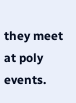they meet at poly events.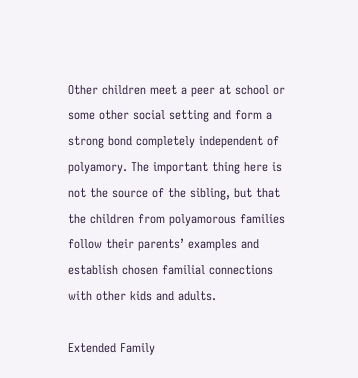Other children meet a peer at school or some other social setting and form a strong bond completely independent of polyamory. The important thing here is not the source of the sibling, but that the children from polyamorous families follow their parents’ examples and establish chosen familial connections with other kids and adults.

Extended Family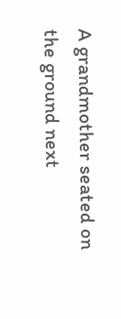A grandmother seated on the ground next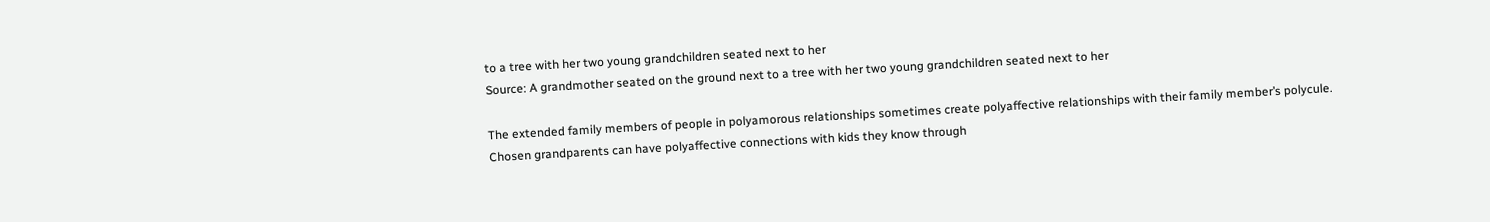to a tree with her two young grandchildren seated next to her
Source: A grandmother seated on the ground next to a tree with her two young grandchildren seated next to her

The extended family members of people in polyamorous relationships sometimes create polyaffective relationships with their family member’s polycule. Chosen grandparents can have polyaffective connections with kids they know through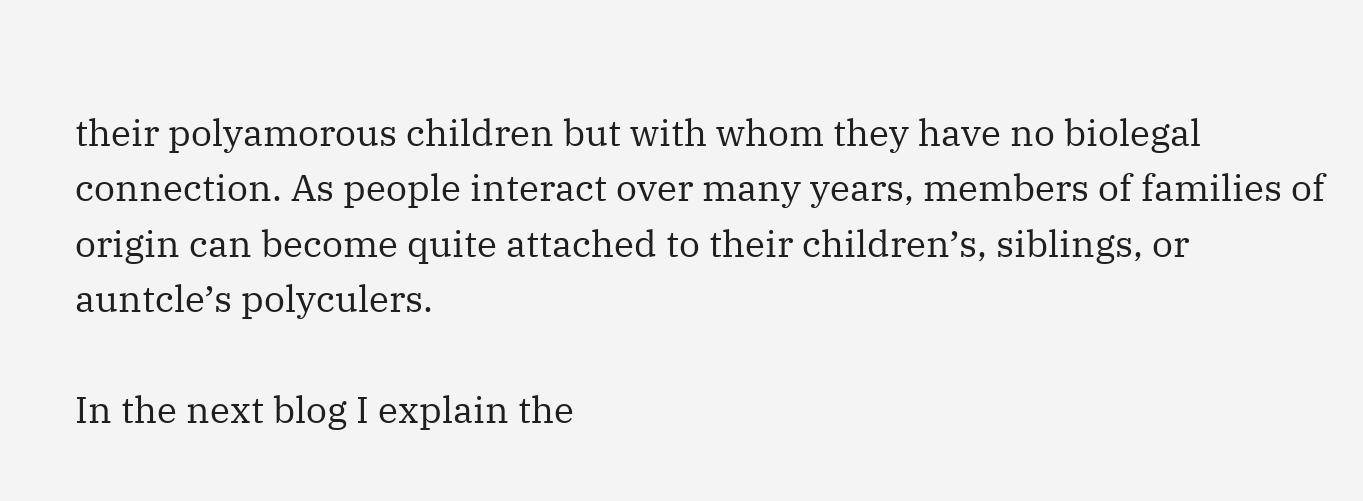their polyamorous children but with whom they have no biolegal connection. As people interact over many years, members of families of origin can become quite attached to their children’s, siblings, or auntcle’s polyculers.

In the next blog I explain the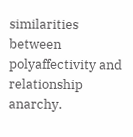similarities between polyaffectivity and relationship anarchy.